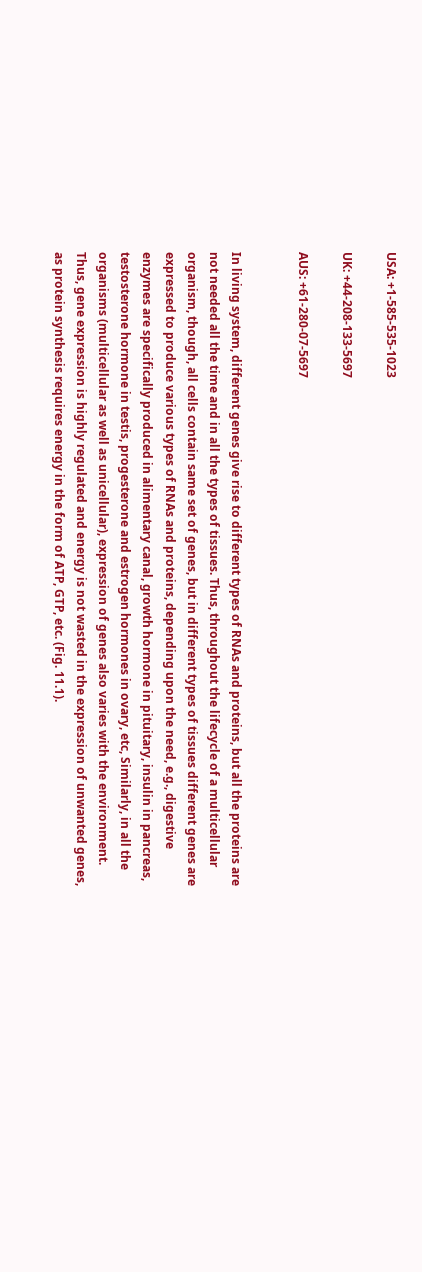USA: +1-585-535-1023

UK: +44-208-133-5697

AUS: +61-280-07-5697


In living system, different genes give rise to different types of RNAs and proteins, but all the proteins are not needed all the time and in all the types of tissues. Thus, throughout the lifecycle of a multicellular organism, though, all cells contain same set of genes, but in different types of tissues different genes are expressed to produce various types of RNAs and proteins, depending upon the need, e.g., digestive enzymes are specifically produced in alimentary canal, growth hormone in pituitary, insulin in pancreas, testosterone hormone in testis, progesterone and estrogen hormones in ovary, etc, Similarly, in all the organisms (multicellular as well as unicellular), expression of genes also varies with the environment. Thus, gene expression is highly regulated and energy is not wasted in the expression of unwanted genes, as protein synthesis requires energy in the form of ATP, GTP, etc. (Fig. 11.1).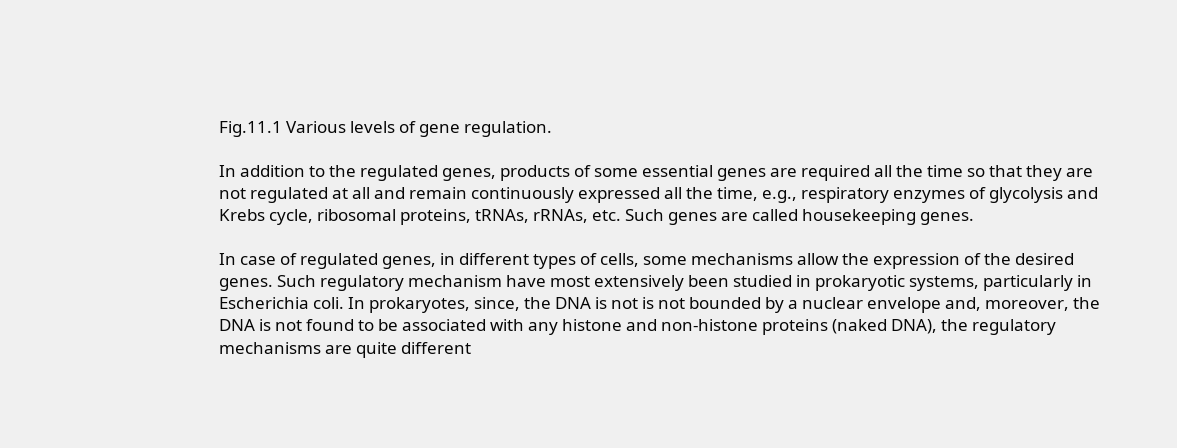Fig.11.1 Various levels of gene regulation.

In addition to the regulated genes, products of some essential genes are required all the time so that they are not regulated at all and remain continuously expressed all the time, e.g., respiratory enzymes of glycolysis and Krebs cycle, ribosomal proteins, tRNAs, rRNAs, etc. Such genes are called housekeeping genes.

In case of regulated genes, in different types of cells, some mechanisms allow the expression of the desired genes. Such regulatory mechanism have most extensively been studied in prokaryotic systems, particularly in Escherichia coli. In prokaryotes, since, the DNA is not is not bounded by a nuclear envelope and, moreover, the DNA is not found to be associated with any histone and non-histone proteins (naked DNA), the regulatory mechanisms are quite different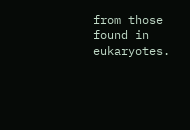from those found in eukaryotes.